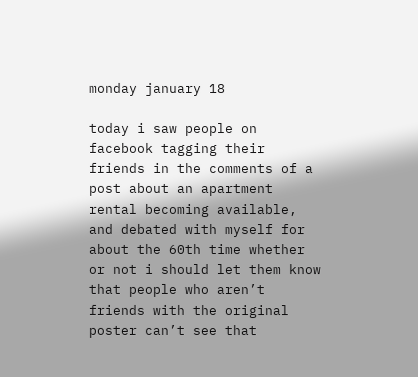monday january 18

today i saw people on facebook tagging their friends in the comments of a post about an apartment rental becoming available, and debated with myself for about the 60th time whether or not i should let them know that people who aren’t friends with the original poster can’t see that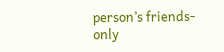person’s friends-only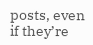posts, even if they’re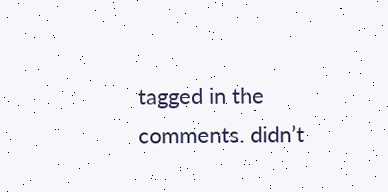tagged in the comments. didn’t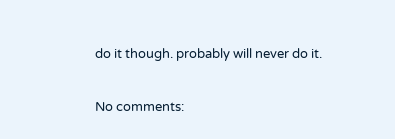do it though. probably will never do it.

No comments: